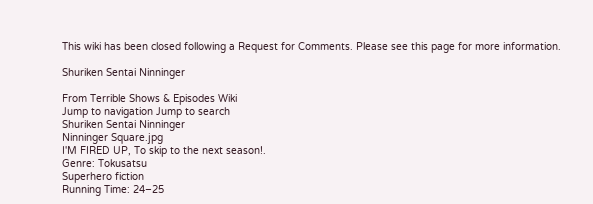This wiki has been closed following a Request for Comments. Please see this page for more information.

Shuriken Sentai Ninninger

From Terrible Shows & Episodes Wiki
Jump to navigation Jump to search
Shuriken Sentai Ninninger
Ninninger Square.jpg
I'M FIRED UP, To skip to the next season!.
Genre: Tokusatsu
Superhero fiction
Running Time: 24–25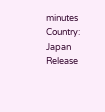minutes
Country: Japan
Release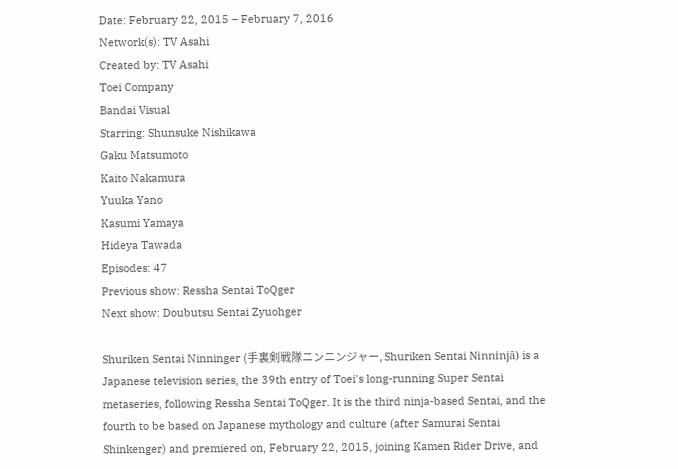Date: February 22, 2015 – February 7, 2016
Network(s): TV Asahi
Created by: TV Asahi
Toei Company
Bandai Visual
Starring: Shunsuke Nishikawa
Gaku Matsumoto
Kaito Nakamura
Yuuka Yano
Kasumi Yamaya
Hideya Tawada
Episodes: 47
Previous show: Ressha Sentai ToQger
Next show: Doubutsu Sentai Zyuohger

Shuriken Sentai Ninninger (手裏剣戦隊ニンニンジャー, Shuriken Sentai Ninninjā) is a Japanese television series, the 39th entry of Toei's long-running Super Sentai metaseries, following Ressha Sentai ToQger. It is the third ninja-based Sentai, and the fourth to be based on Japanese mythology and culture (after Samurai Sentai Shinkenger) and premiered on, February 22, 2015, joining Kamen Rider Drive, and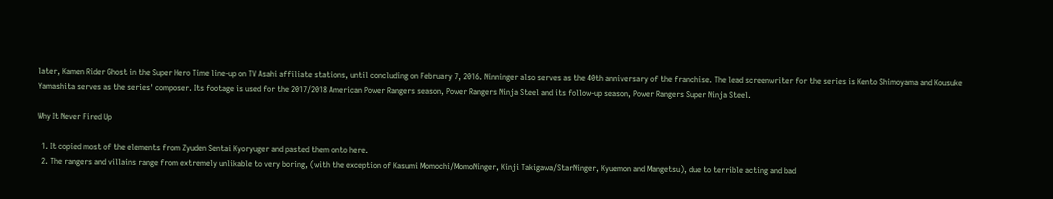later, Kamen Rider Ghost in the Super Hero Time line-up on TV Asahi affiliate stations, until concluding on February 7, 2016. Ninninger also serves as the 40th anniversary of the franchise. The lead screenwriter for the series is Kento Shimoyama and Kousuke Yamashita serves as the series' composer. Its footage is used for the 2017/2018 American Power Rangers season, Power Rangers Ninja Steel and its follow-up season, Power Rangers Super Ninja Steel.

Why It Never Fired Up

  1. It copied most of the elements from Zyuden Sentai Kyoryuger and pasted them onto here.
  2. The rangers and villains range from extremely unlikable to very boring, (with the exception of Kasumi Momochi/MomoNinger, Kinji Takigawa/StarNinger, Kyuemon and Mangetsu), due to terrible acting and bad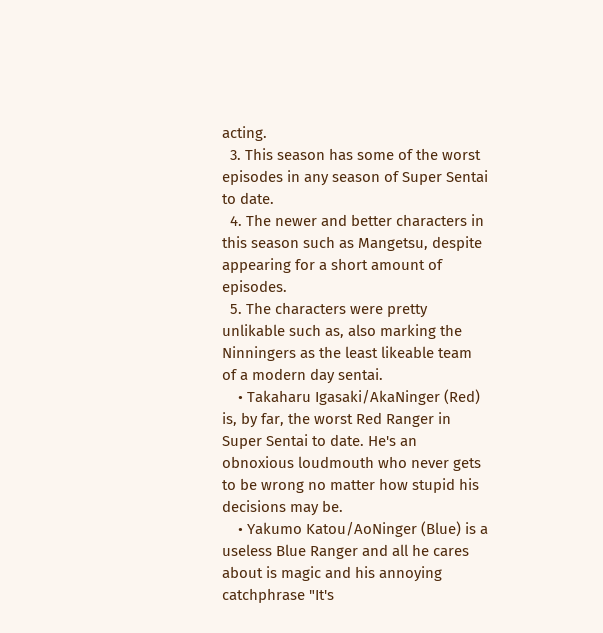acting.
  3. This season has some of the worst episodes in any season of Super Sentai to date.
  4. The newer and better characters in this season such as Mangetsu, despite appearing for a short amount of episodes.
  5. The characters were pretty unlikable such as, also marking the Ninningers as the least likeable team of a modern day sentai.
    • Takaharu Igasaki/AkaNinger (Red) is, by far, the worst Red Ranger in Super Sentai to date. He's an obnoxious loudmouth who never gets to be wrong no matter how stupid his decisions may be.
    • Yakumo Katou/AoNinger (Blue) is a useless Blue Ranger and all he cares about is magic and his annoying catchphrase "It's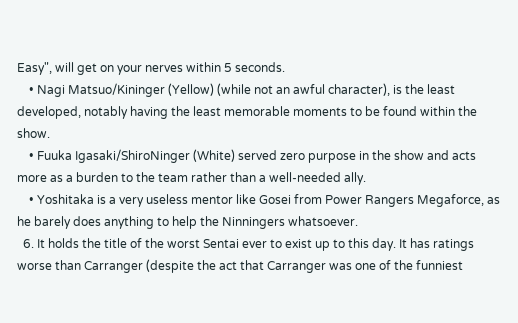Easy", will get on your nerves within 5 seconds.
    • Nagi Matsuo/Kininger (Yellow) (while not an awful character), is the least developed, notably having the least memorable moments to be found within the show.
    • Fuuka Igasaki/ShiroNinger (White) served zero purpose in the show and acts more as a burden to the team rather than a well-needed ally.
    • Yoshitaka is a very useless mentor like Gosei from Power Rangers Megaforce, as he barely does anything to help the Ninningers whatsoever.
  6. It holds the title of the worst Sentai ever to exist up to this day. It has ratings worse than Carranger (despite the act that Carranger was one of the funniest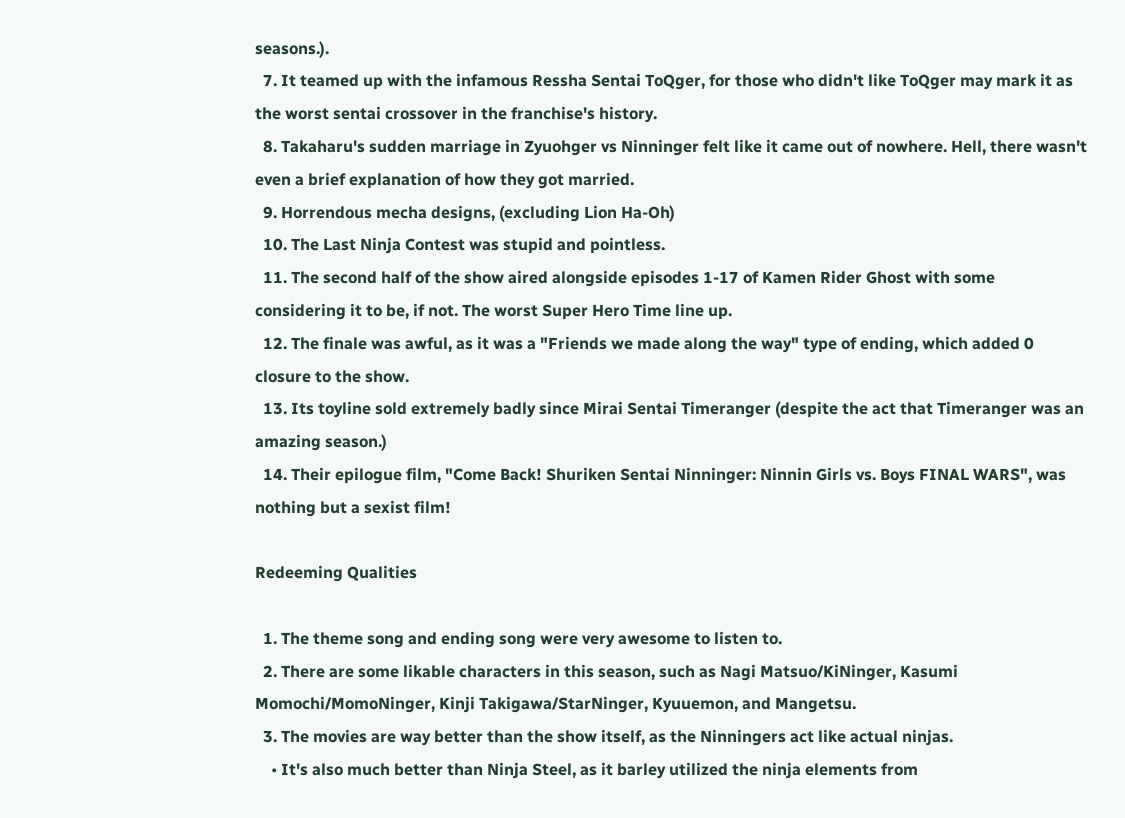seasons.).
  7. It teamed up with the infamous Ressha Sentai ToQger, for those who didn't like ToQger may mark it as the worst sentai crossover in the franchise's history.
  8. Takaharu's sudden marriage in Zyuohger vs Ninninger felt like it came out of nowhere. Hell, there wasn't even a brief explanation of how they got married.
  9. Horrendous mecha designs, (excluding Lion Ha-Oh)
  10. The Last Ninja Contest was stupid and pointless.
  11. The second half of the show aired alongside episodes 1-17 of Kamen Rider Ghost with some considering it to be, if not. The worst Super Hero Time line up.
  12. The finale was awful, as it was a "Friends we made along the way" type of ending, which added 0 closure to the show.
  13. Its toyline sold extremely badly since Mirai Sentai Timeranger (despite the act that Timeranger was an amazing season.)
  14. Their epilogue film, "Come Back! Shuriken Sentai Ninninger: Ninnin Girls vs. Boys FINAL WARS", was nothing but a sexist film!

Redeeming Qualities

  1. The theme song and ending song were very awesome to listen to.
  2. There are some likable characters in this season, such as Nagi Matsuo/KiNinger, Kasumi Momochi/MomoNinger, Kinji Takigawa/StarNinger, Kyuuemon, and Mangetsu.
  3. The movies are way better than the show itself, as the Ninningers act like actual ninjas.
    • It's also much better than Ninja Steel, as it barley utilized the ninja elements from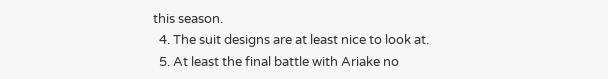this season.
  4. The suit designs are at least nice to look at.
  5. At least the final battle with Ariake no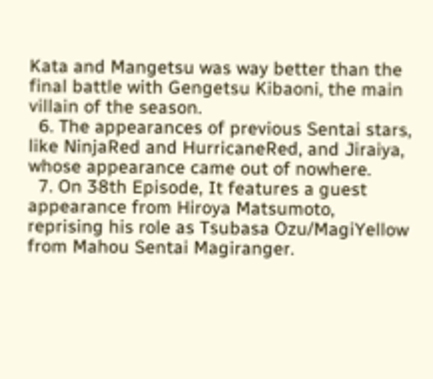Kata and Mangetsu was way better than the final battle with Gengetsu Kibaoni, the main villain of the season.
  6. The appearances of previous Sentai stars, like NinjaRed and HurricaneRed, and Jiraiya, whose appearance came out of nowhere.
  7. On 38th Episode, It features a guest appearance from Hiroya Matsumoto, reprising his role as Tsubasa Ozu/MagiYellow from Mahou Sentai Magiranger.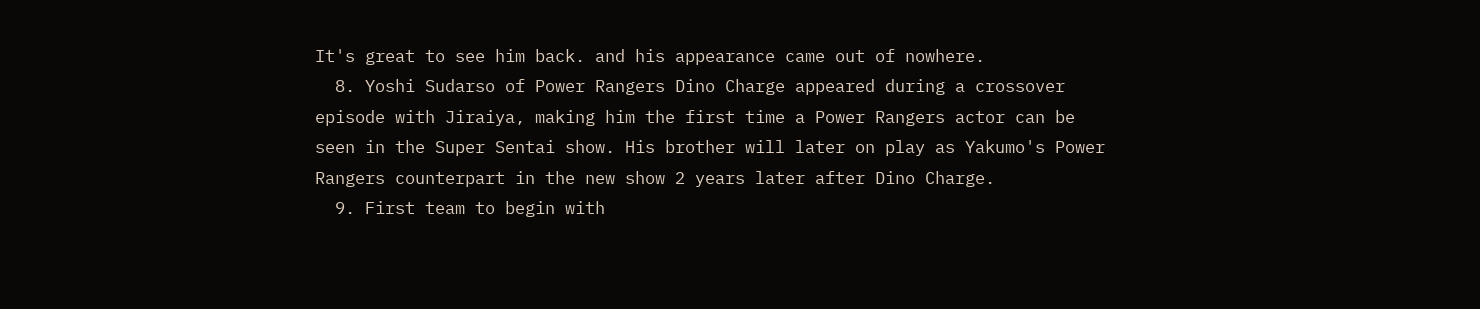It's great to see him back. and his appearance came out of nowhere.
  8. Yoshi Sudarso of Power Rangers Dino Charge appeared during a crossover episode with Jiraiya, making him the first time a Power Rangers actor can be seen in the Super Sentai show. His brother will later on play as Yakumo's Power Rangers counterpart in the new show 2 years later after Dino Charge.
  9. First team to begin with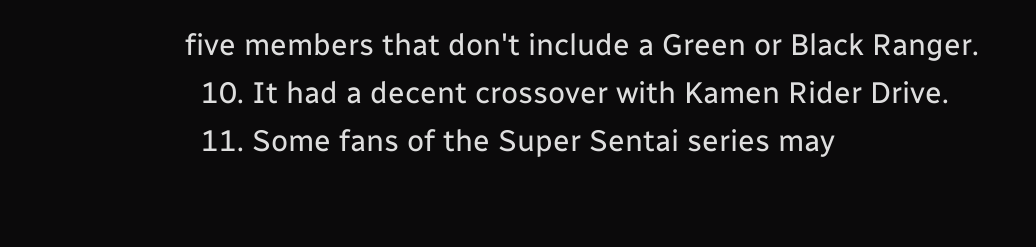five members that don't include a Green or Black Ranger.
  10. It had a decent crossover with Kamen Rider Drive.
  11. Some fans of the Super Sentai series may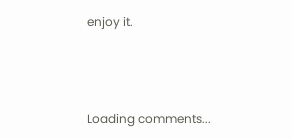enjoy it.



Loading comments...